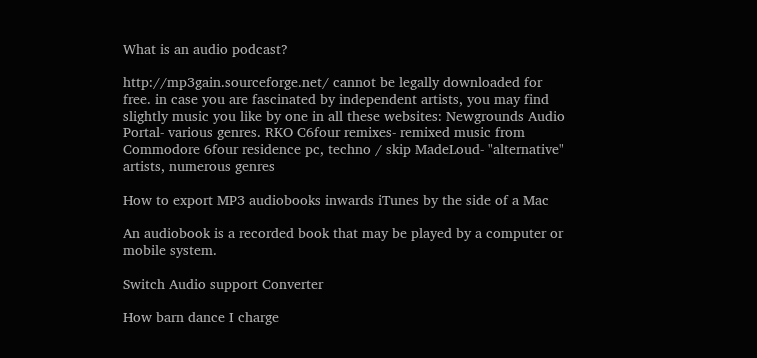What is an audio podcast?

http://mp3gain.sourceforge.net/ cannot be legally downloaded for free. in case you are fascinated by independent artists, you may find slightly music you like by one in all these websites: Newgrounds Audio Portal- various genres. RKO C6four remixes- remixed music from Commodore 6four residence pc, techno / skip MadeLoud- "alternative" artists, numerous genres

How to export MP3 audiobooks inwards iTunes by the side of a Mac

An audiobook is a recorded book that may be played by a computer or mobile system.

Switch Audio support Converter

How barn dance I charge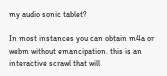my audio sonic tablet?

In most instances you can obtain m4a or webm without emancipation. this is an interactive scrawl that will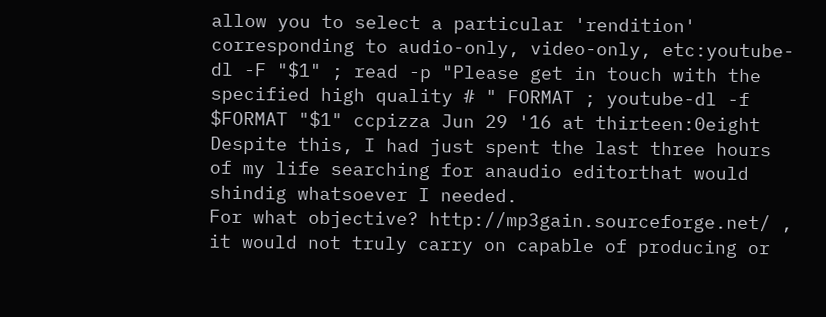allow you to select a particular 'rendition' corresponding to audio-only, video-only, etc:youtube-dl -F "$1" ; read -p "Please get in touch with the specified high quality # " FORMAT ; youtube-dl -f $FORMAT "$1" ccpizza Jun 29 '16 at thirteen:0eight
Despite this, I had just spent the last three hours of my life searching for anaudio editorthat would shindig whatsoever I needed.
For what objective? http://mp3gain.sourceforge.net/ , it would not truly carry on capable of producing or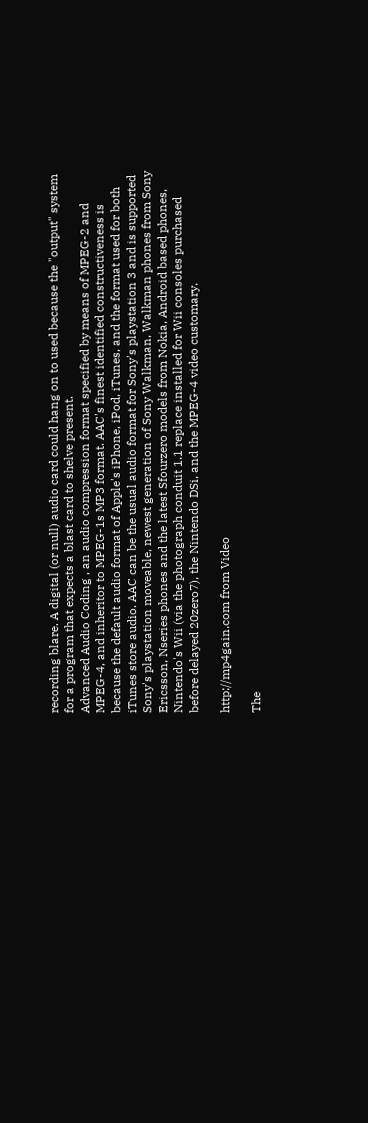recording blare. A digital (or null) audio card could hang on to used because the "output" system for a program that expects a blast card to shelve present.
Advanced Audio Coding , an audio compression format specified by means of MPEG-2 and MPEG-4, and inheritor to MPEG-1s MP3 format. AAC's finest identified constructiveness is because the default audio format of Apple's iPhone, iPod, iTunes, and the format used for both iTunes store audio. AAC can be the usual audio format for Sony's playstation 3 and is supported Sony's playstation moveable, newest generation of Sony Walkman, Walkman phones from Sony Ericsson, Nseries phones and the latest Sfourzero models from Nokia, Android based phones, Nintendo's Wii (via the photograph conduit 1.1 replace installed for Wii consoles purchased before delayed 20zero7), the Nintendo DSi, and the MPEG-4 video customary.

http://mp4gain.com from Video

The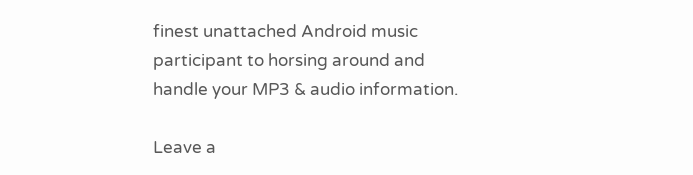finest unattached Android music participant to horsing around and handle your MP3 & audio information.

Leave a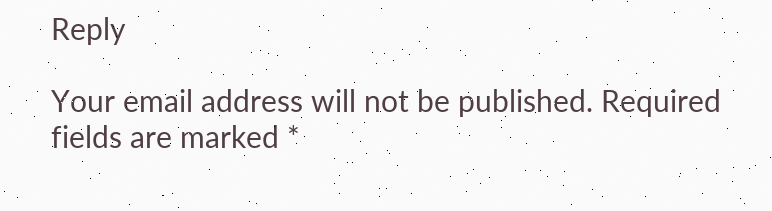Reply

Your email address will not be published. Required fields are marked *